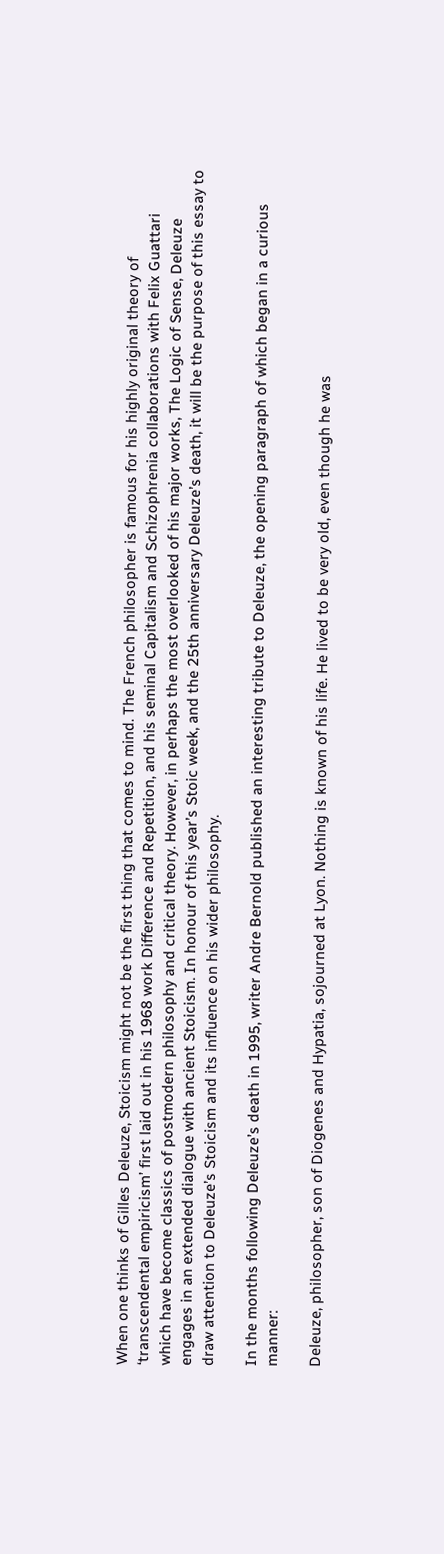When one thinks of Gilles Deleuze, Stoicism might not be the first thing that comes to mind. The French philosopher is famous for his highly original theory of ‘transcendental empiricism’ first laid out in his 1968 work Difference and Repetition, and his seminal Capitalism and Schizophrenia collaborations with Felix Guattari which have become classics of postmodern philosophy and critical theory. However, in perhaps the most overlooked of his major works, The Logic of Sense, Deleuze engages in an extended dialogue with ancient Stoicism. In honour of this year’s Stoic week, and the 25th anniversary Deleuze’s death, it will be the purpose of this essay to draw attention to Deleuze’s Stoicism and its influence on his wider philosophy.

In the months following Deleuze’s death in 1995, writer Andre Bernold published an interesting tribute to Deleuze, the opening paragraph of which began in a curious manner:

Deleuze, philosopher, son of Diogenes and Hypatia, sojourned at Lyon. Nothing is known of his life. He lived to be very old, even though he was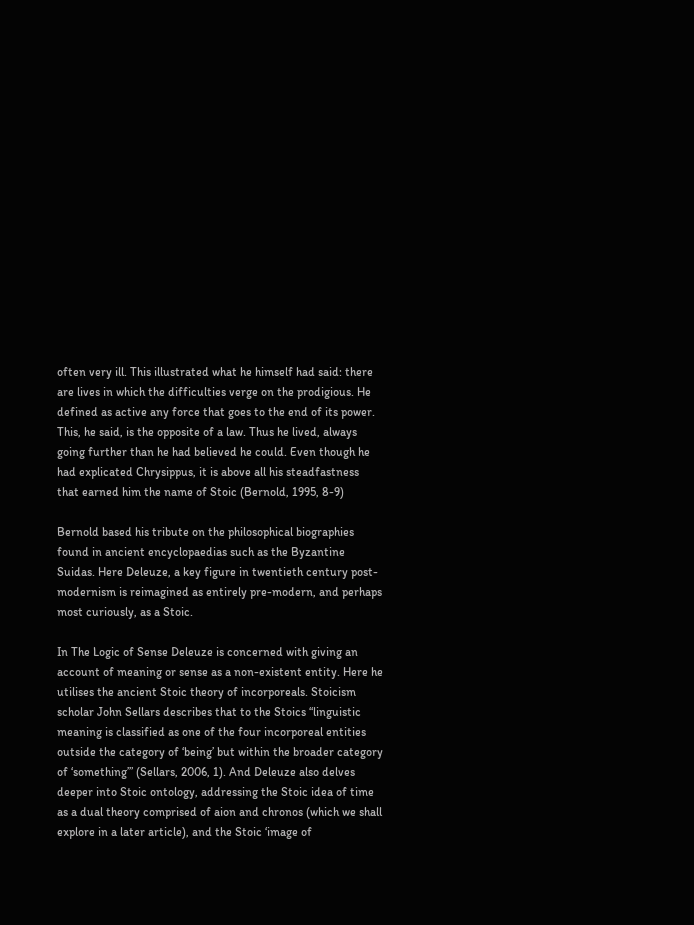often very ill. This illustrated what he himself had said: there are lives in which the difficulties verge on the prodigious. He defined as active any force that goes to the end of its power. This, he said, is the opposite of a law. Thus he lived, always going further than he had believed he could. Even though he had explicated Chrysippus, it is above all his steadfastness that earned him the name of Stoic (Bernold, 1995, 8-9)

Bernold based his tribute on the philosophical biographies found in ancient encyclopaedias such as the Byzantine Suidas. Here Deleuze, a key figure in twentieth century post-modernism is reimagined as entirely pre-modern, and perhaps most curiously, as a Stoic.

In The Logic of Sense Deleuze is concerned with giving an account of meaning or sense as a non-existent entity. Here he utilises the ancient Stoic theory of incorporeals. Stoicism scholar John Sellars describes that to the Stoics “linguistic meaning is classified as one of the four incorporeal entities outside the category of ‘being’ but within the broader category of ‘something’” (Sellars, 2006, 1). And Deleuze also delves deeper into Stoic ontology, addressing the Stoic idea of time as a dual theory comprised of aion and chronos (which we shall explore in a later article), and the Stoic ‘image of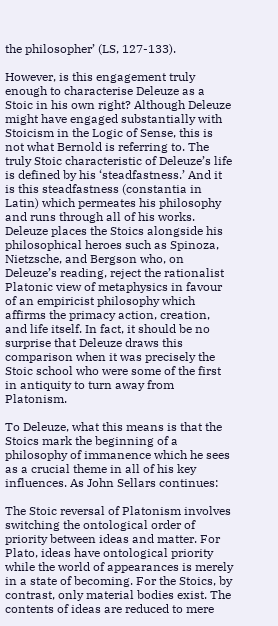the philosopher’ (LS, 127-133).

However, is this engagement truly enough to characterise Deleuze as a Stoic in his own right? Although Deleuze might have engaged substantially with Stoicism in the Logic of Sense, this is not what Bernold is referring to. The truly Stoic characteristic of Deleuze’s life is defined by his ‘steadfastness.’ And it is this steadfastness (constantia in Latin) which permeates his philosophy and runs through all of his works. Deleuze places the Stoics alongside his philosophical heroes such as Spinoza, Nietzsche, and Bergson who, on Deleuze’s reading, reject the rationalist Platonic view of metaphysics in favour of an empiricist philosophy which affirms the primacy action, creation, and life itself. In fact, it should be no surprise that Deleuze draws this comparison when it was precisely the Stoic school who were some of the first in antiquity to turn away from Platonism.

To Deleuze, what this means is that the Stoics mark the beginning of a philosophy of immanence which he sees as a crucial theme in all of his key influences. As John Sellars continues:

The Stoic reversal of Platonism involves switching the ontological order of priority between ideas and matter. For Plato, ideas have ontological priority while the world of appearances is merely in a state of becoming. For the Stoics, by contrast, only material bodies exist. The contents of ideas are reduced to mere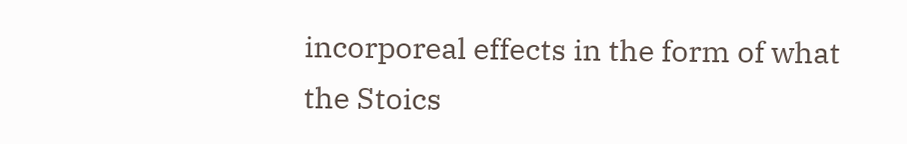incorporeal effects in the form of what the Stoics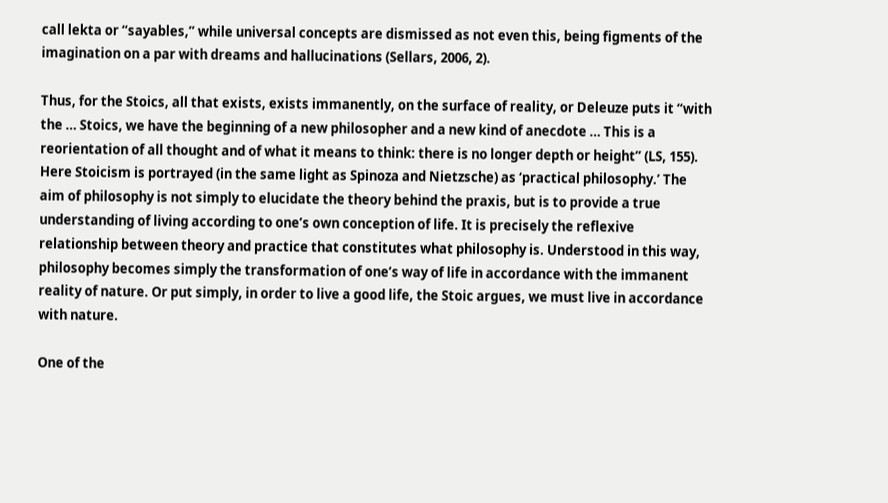call lekta or “sayables,” while universal concepts are dismissed as not even this, being figments of the imagination on a par with dreams and hallucinations (Sellars, 2006, 2).

Thus, for the Stoics, all that exists, exists immanently, on the surface of reality, or Deleuze puts it “with the … Stoics, we have the beginning of a new philosopher and a new kind of anecdote … This is a reorientation of all thought and of what it means to think: there is no longer depth or height” (LS, 155). Here Stoicism is portrayed (in the same light as Spinoza and Nietzsche) as ‘practical philosophy.’ The aim of philosophy is not simply to elucidate the theory behind the praxis, but is to provide a true understanding of living according to one’s own conception of life. It is precisely the reflexive relationship between theory and practice that constitutes what philosophy is. Understood in this way, philosophy becomes simply the transformation of one’s way of life in accordance with the immanent reality of nature. Or put simply, in order to live a good life, the Stoic argues, we must live in accordance with nature.

One of the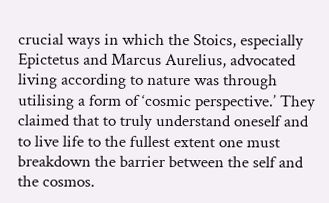crucial ways in which the Stoics, especially Epictetus and Marcus Aurelius, advocated living according to nature was through utilising a form of ‘cosmic perspective.’ They claimed that to truly understand oneself and to live life to the fullest extent one must breakdown the barrier between the self and the cosmos.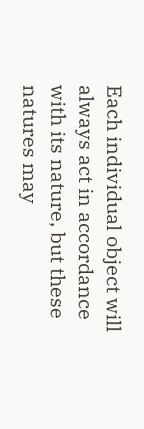Each individual object will always act in accordance with its nature, but these natures may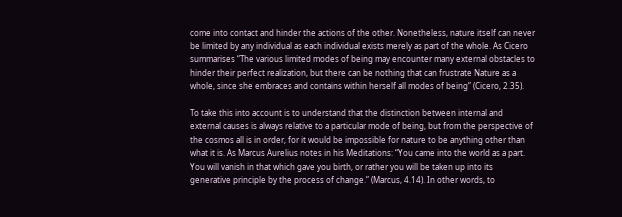come into contact and hinder the actions of the other. Nonetheless, nature itself can never be limited by any individual as each individual exists merely as part of the whole. As Cicero summarises “The various limited modes of being may encounter many external obstacles to hinder their perfect realization, but there can be nothing that can frustrate Nature as a whole, since she embraces and contains within herself all modes of being” (Cicero, 2.35).

To take this into account is to understand that the distinction between internal and external causes is always relative to a particular mode of being, but from the perspective of the cosmos all is in order, for it would be impossible for nature to be anything other than what it is. As Marcus Aurelius notes in his Meditations: “You came into the world as a part. You will vanish in that which gave you birth, or rather you will be taken up into its generative principle by the process of change.” (Marcus, 4.14). In other words, to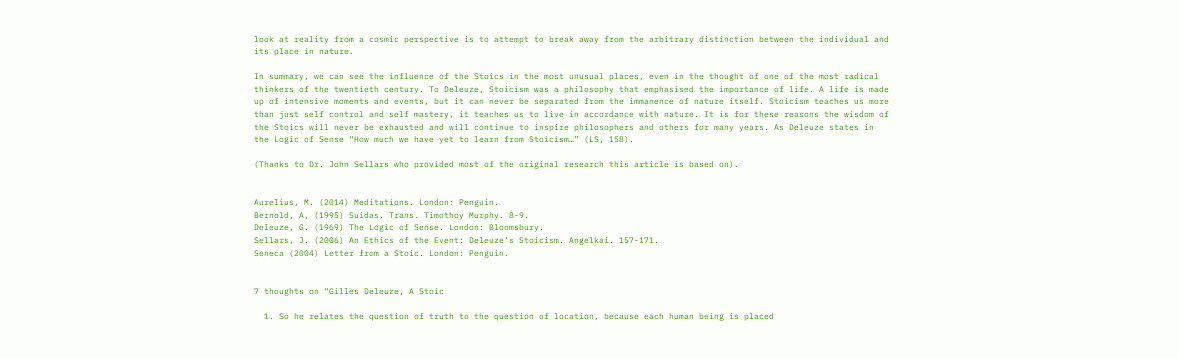look at reality from a cosmic perspective is to attempt to break away from the arbitrary distinction between the individual and its place in nature.

In summary, we can see the influence of the Stoics in the most unusual places, even in the thought of one of the most radical thinkers of the twentieth century. To Deleuze, Stoicism was a philosophy that emphasised the importance of life. A life is made up of intensive moments and events, but it can never be separated from the immanence of nature itself. Stoicism teaches us more than just self control and self mastery, it teaches us to live in accordance with nature. It is for these reasons the wisdom of the Stoics will never be exhausted and will continue to inspire philosophers and others for many years. As Deleuze states in the Logic of Sense “How much we have yet to learn from Stoicism…” (LS, 158).

(Thanks to Dr. John Sellars who provided most of the original research this article is based on).


Aurelius, M. (2014) Meditations. London: Penguin.
Bernold, A, (1995) Suidas. Trans. Timothoy Murphy. 8-9.
Deleuze, G. (1969) The Logic of Sense. London: Bloomsbury.
Sellars, J. (2006) An Ethics of the Event: Deleuze’s Stoicism. Angelkai. 157-171.
Seneca (2004) Letter from a Stoic. London: Penguin.


7 thoughts on “Gilles Deleuze, A Stoic

  1. So he relates the question of truth to the question of location, because each human being is placed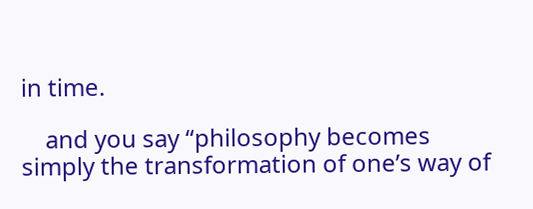in time.

    and you say “philosophy becomes simply the transformation of one’s way of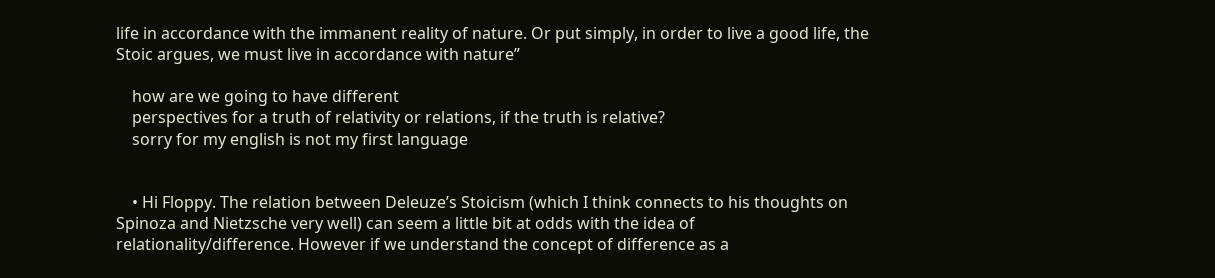life in accordance with the immanent reality of nature. Or put simply, in order to live a good life, the Stoic argues, we must live in accordance with nature”

    how are we going to have different
    perspectives for a truth of relativity or relations, if the truth is relative?
    sorry for my english is not my first language


    • Hi Floppy. The relation between Deleuze’s Stoicism (which I think connects to his thoughts on Spinoza and Nietzsche very well) can seem a little bit at odds with the idea of relationality/difference. However if we understand the concept of difference as a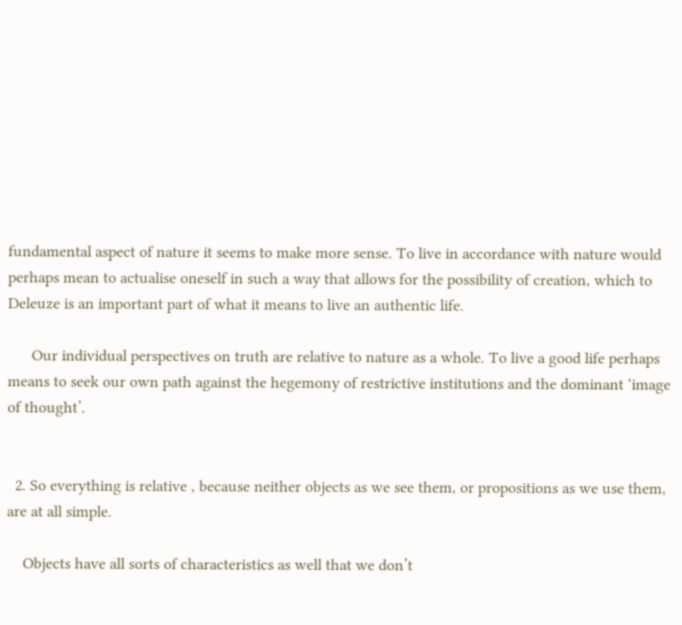fundamental aspect of nature it seems to make more sense. To live in accordance with nature would perhaps mean to actualise oneself in such a way that allows for the possibility of creation, which to Deleuze is an important part of what it means to live an authentic life.

      Our individual perspectives on truth are relative to nature as a whole. To live a good life perhaps means to seek our own path against the hegemony of restrictive institutions and the dominant ‘image of thought’.


  2. So everything is relative , because neither objects as we see them, or propositions as we use them, are at all simple.

    Objects have all sorts of characteristics as well that we don’t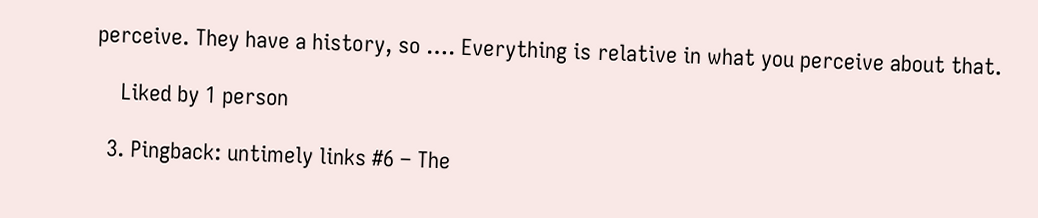perceive. They have a history, so …. Everything is relative in what you perceive about that.

    Liked by 1 person

  3. Pingback: untimely links #6 – The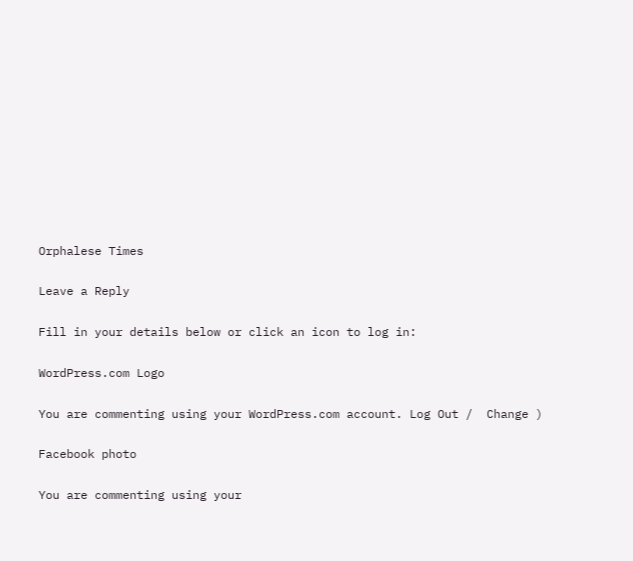Orphalese Times

Leave a Reply

Fill in your details below or click an icon to log in:

WordPress.com Logo

You are commenting using your WordPress.com account. Log Out /  Change )

Facebook photo

You are commenting using your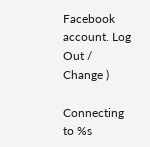Facebook account. Log Out /  Change )

Connecting to %s